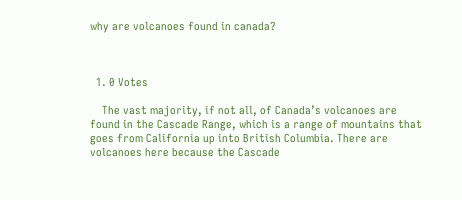why are volcanoes found in canada?



  1. 0 Votes

    The vast majority, if not all, of Canada’s volcanoes are found in the Cascade Range, which is a range of mountains that goes from California up into British Columbia. There are volcanoes here because the Cascade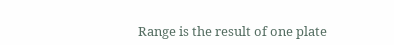Range is the result of one plate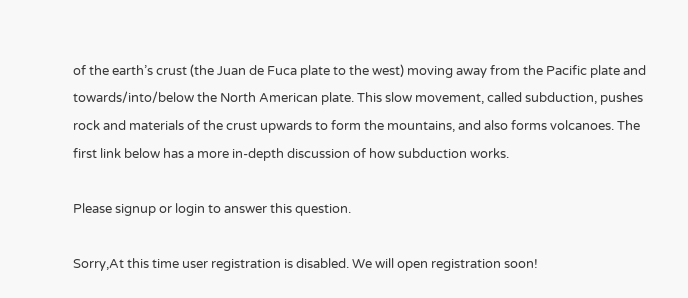of the earth’s crust (the Juan de Fuca plate to the west) moving away from the Pacific plate and towards/into/below the North American plate. This slow movement, called subduction, pushes rock and materials of the crust upwards to form the mountains, and also forms volcanoes. The first link below has a more in-depth discussion of how subduction works.

Please signup or login to answer this question.

Sorry,At this time user registration is disabled. We will open registration soon!